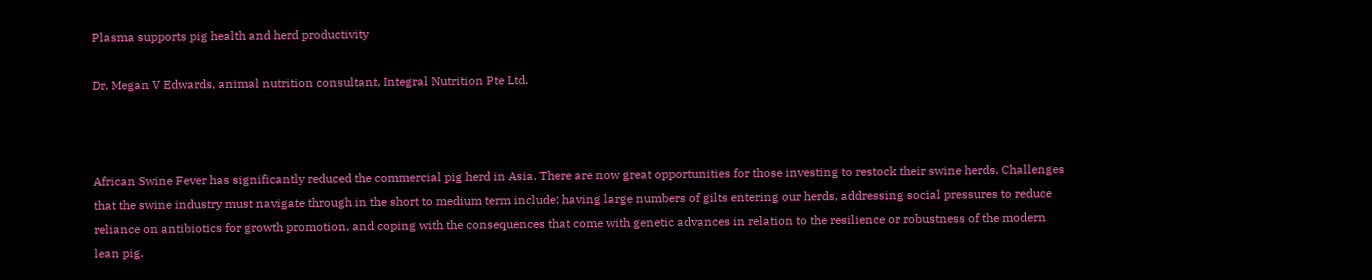Plasma supports pig health and herd productivity

Dr. Megan V Edwards, animal nutrition consultant, Integral Nutrition Pte Ltd.



African Swine Fever has significantly reduced the commercial pig herd in Asia. There are now great opportunities for those investing to restock their swine herds. Challenges that the swine industry must navigate through in the short to medium term include; having large numbers of gilts entering our herds, addressing social pressures to reduce reliance on antibiotics for growth promotion, and coping with the consequences that come with genetic advances in relation to the resilience or robustness of the modern lean pig.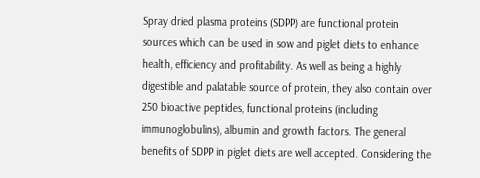Spray dried plasma proteins (SDPP) are functional protein sources which can be used in sow and piglet diets to enhance health, efficiency and profitability. As well as being a highly digestible and palatable source of protein, they also contain over 250 bioactive peptides, functional proteins (including immunoglobulins), albumin and growth factors. The general benefits of SDPP in piglet diets are well accepted. Considering the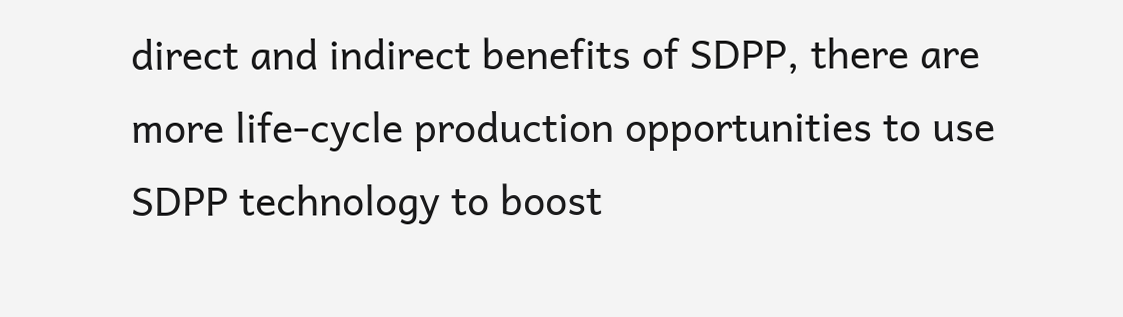direct and indirect benefits of SDPP, there are more life-cycle production opportunities to use SDPP technology to boost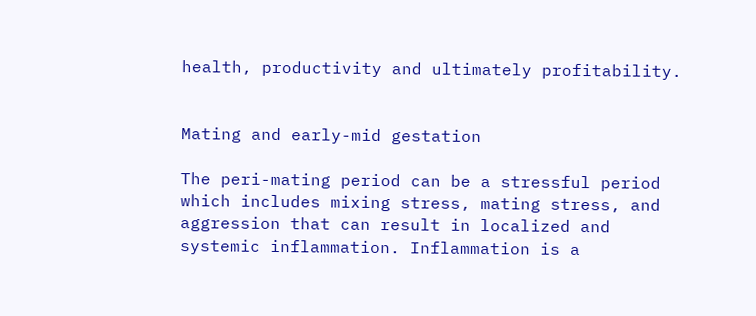health, productivity and ultimately profitability.


Mating and early-mid gestation

The peri-mating period can be a stressful period which includes mixing stress, mating stress, and aggression that can result in localized and systemic inflammation. Inflammation is a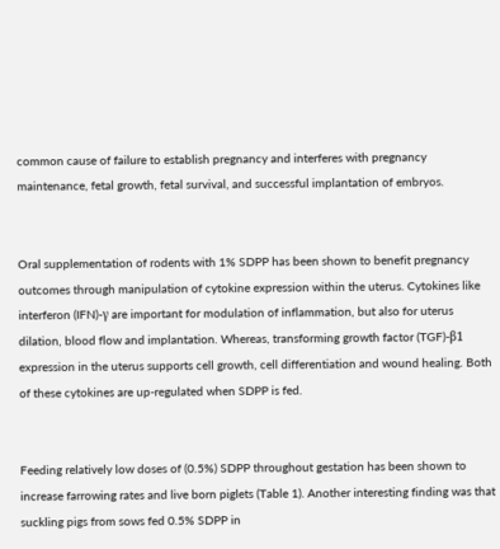common cause of failure to establish pregnancy and interferes with pregnancy maintenance, fetal growth, fetal survival, and successful implantation of embryos.


Oral supplementation of rodents with 1% SDPP has been shown to benefit pregnancy outcomes through manipulation of cytokine expression within the uterus. Cytokines like interferon (IFN)-γ are important for modulation of inflammation, but also for uterus dilation, blood flow and implantation. Whereas, transforming growth factor (TGF)-β1 expression in the uterus supports cell growth, cell differentiation and wound healing. Both of these cytokines are up-regulated when SDPP is fed.


Feeding relatively low doses of (0.5%) SDPP throughout gestation has been shown to increase farrowing rates and live born piglets (Table 1). Another interesting finding was that suckling pigs from sows fed 0.5% SDPP in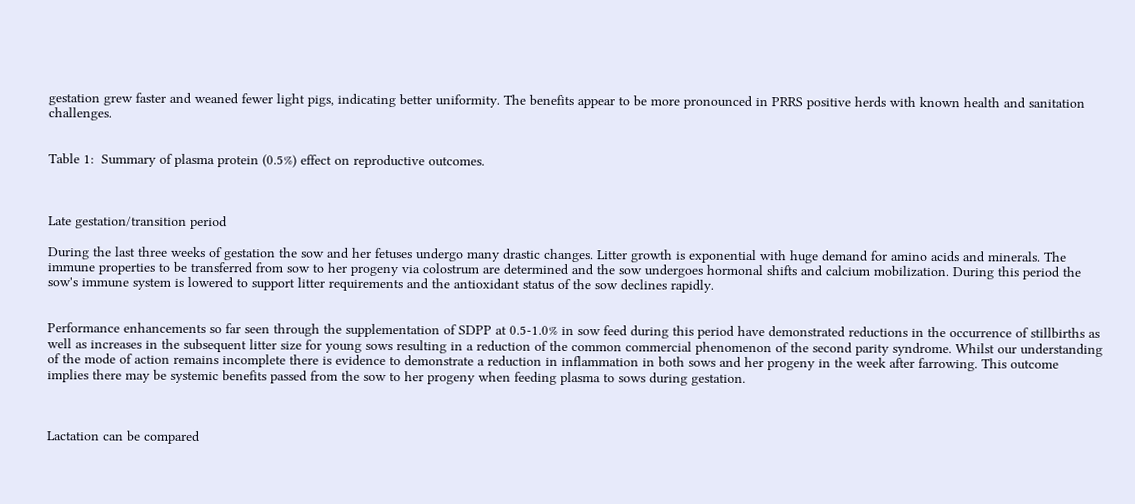gestation grew faster and weaned fewer light pigs, indicating better uniformity. The benefits appear to be more pronounced in PRRS positive herds with known health and sanitation challenges.


Table 1:  Summary of plasma protein (0.5%) effect on reproductive outcomes.



Late gestation/transition period

During the last three weeks of gestation the sow and her fetuses undergo many drastic changes. Litter growth is exponential with huge demand for amino acids and minerals. The immune properties to be transferred from sow to her progeny via colostrum are determined and the sow undergoes hormonal shifts and calcium mobilization. During this period the sow's immune system is lowered to support litter requirements and the antioxidant status of the sow declines rapidly.


Performance enhancements so far seen through the supplementation of SDPP at 0.5-1.0% in sow feed during this period have demonstrated reductions in the occurrence of stillbirths as well as increases in the subsequent litter size for young sows resulting in a reduction of the common commercial phenomenon of the second parity syndrome. Whilst our understanding of the mode of action remains incomplete there is evidence to demonstrate a reduction in inflammation in both sows and her progeny in the week after farrowing. This outcome implies there may be systemic benefits passed from the sow to her progeny when feeding plasma to sows during gestation.



Lactation can be compared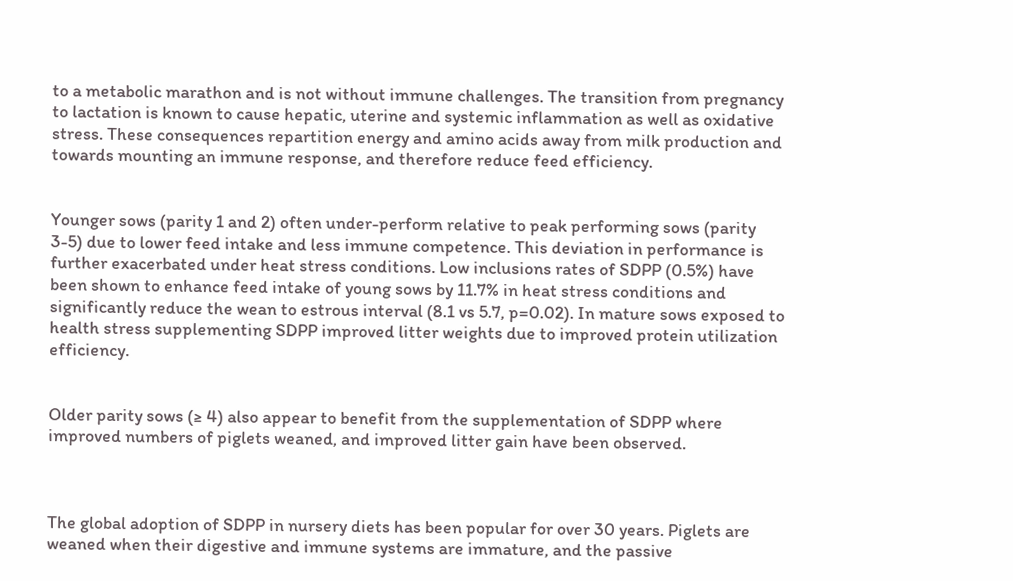to a metabolic marathon and is not without immune challenges. The transition from pregnancy to lactation is known to cause hepatic, uterine and systemic inflammation as well as oxidative stress. These consequences repartition energy and amino acids away from milk production and towards mounting an immune response, and therefore reduce feed efficiency.


Younger sows (parity 1 and 2) often under-perform relative to peak performing sows (parity 3-5) due to lower feed intake and less immune competence. This deviation in performance is further exacerbated under heat stress conditions. Low inclusions rates of SDPP (0.5%) have been shown to enhance feed intake of young sows by 11.7% in heat stress conditions and significantly reduce the wean to estrous interval (8.1 vs 5.7, p=0.02). In mature sows exposed to health stress supplementing SDPP improved litter weights due to improved protein utilization efficiency.


Older parity sows (≥ 4) also appear to benefit from the supplementation of SDPP where improved numbers of piglets weaned, and improved litter gain have been observed.



The global adoption of SDPP in nursery diets has been popular for over 30 years. Piglets are weaned when their digestive and immune systems are immature, and the passive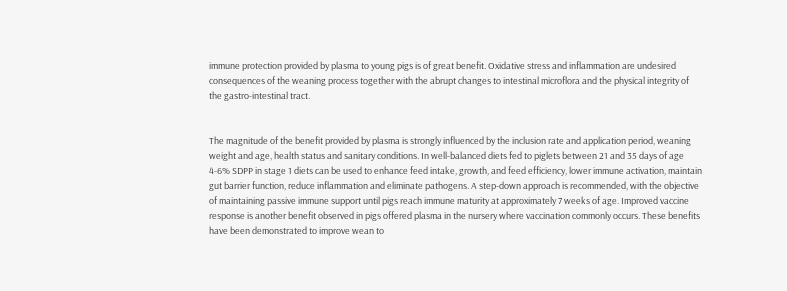immune protection provided by plasma to young pigs is of great benefit. Oxidative stress and inflammation are undesired consequences of the weaning process together with the abrupt changes to intestinal microflora and the physical integrity of the gastro-intestinal tract.


The magnitude of the benefit provided by plasma is strongly influenced by the inclusion rate and application period, weaning weight and age, health status and sanitary conditions. In well-balanced diets fed to piglets between 21 and 35 days of age 4-6% SDPP in stage 1 diets can be used to enhance feed intake, growth, and feed efficiency, lower immune activation, maintain gut barrier function, reduce inflammation and eliminate pathogens. A step-down approach is recommended, with the objective of maintaining passive immune support until pigs reach immune maturity at approximately 7 weeks of age. Improved vaccine response is another benefit observed in pigs offered plasma in the nursery where vaccination commonly occurs. These benefits have been demonstrated to improve wean to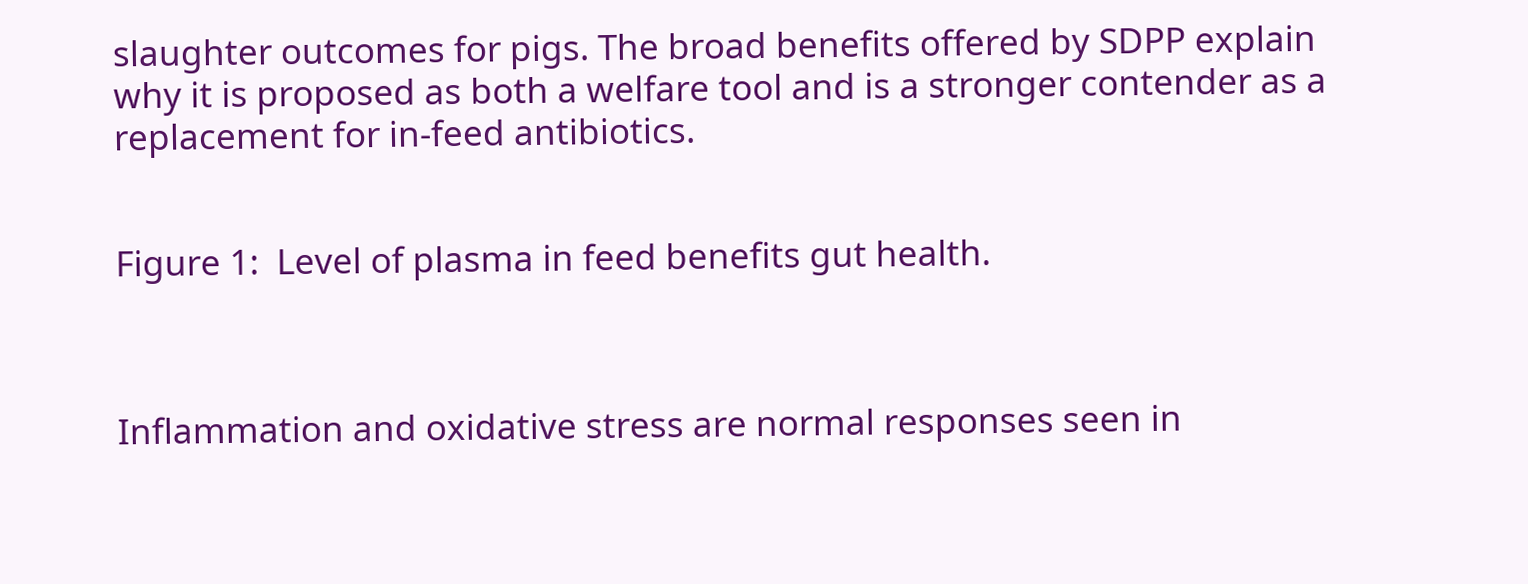slaughter outcomes for pigs. The broad benefits offered by SDPP explain why it is proposed as both a welfare tool and is a stronger contender as a replacement for in-feed antibiotics.


Figure 1:  Level of plasma in feed benefits gut health.



Inflammation and oxidative stress are normal responses seen in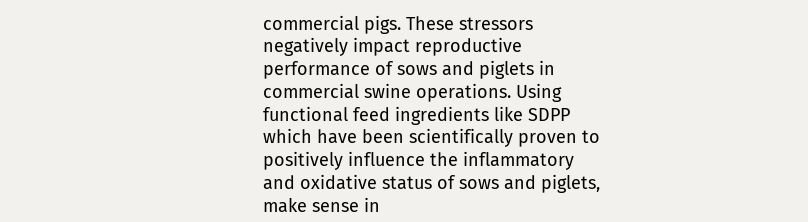commercial pigs. These stressors negatively impact reproductive performance of sows and piglets in commercial swine operations. Using functional feed ingredients like SDPP which have been scientifically proven to positively influence the inflammatory and oxidative status of sows and piglets, make sense in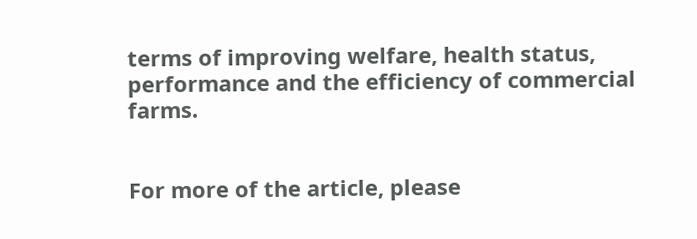terms of improving welfare, health status, performance and the efficiency of commercial farms.


For more of the article, please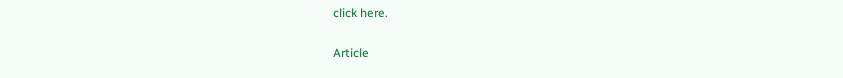click here.

Article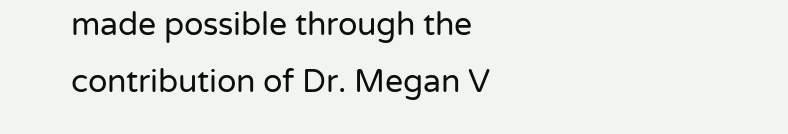made possible through the contribution of Dr. Megan V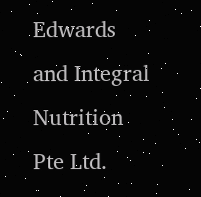Edwards and Integral Nutrition Pte Ltd.